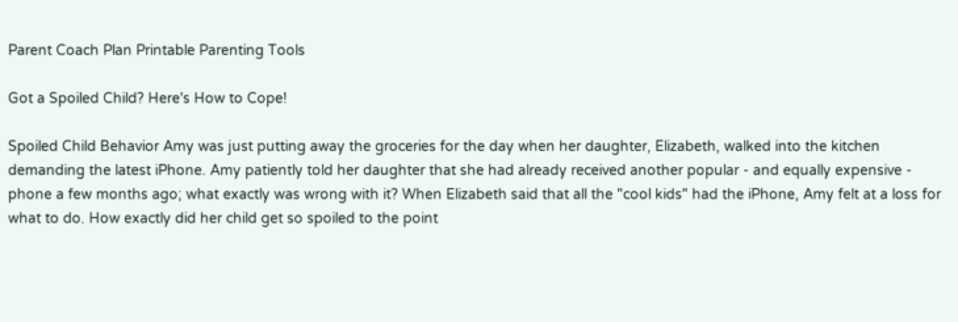Parent Coach Plan Printable Parenting Tools

Got a Spoiled Child? Here's How to Cope!

Spoiled Child Behavior Amy was just putting away the groceries for the day when her daughter, Elizabeth, walked into the kitchen demanding the latest iPhone. Amy patiently told her daughter that she had already received another popular - and equally expensive - phone a few months ago; what exactly was wrong with it? When Elizabeth said that all the "cool kids" had the iPhone, Amy felt at a loss for what to do. How exactly did her child get so spoiled to the point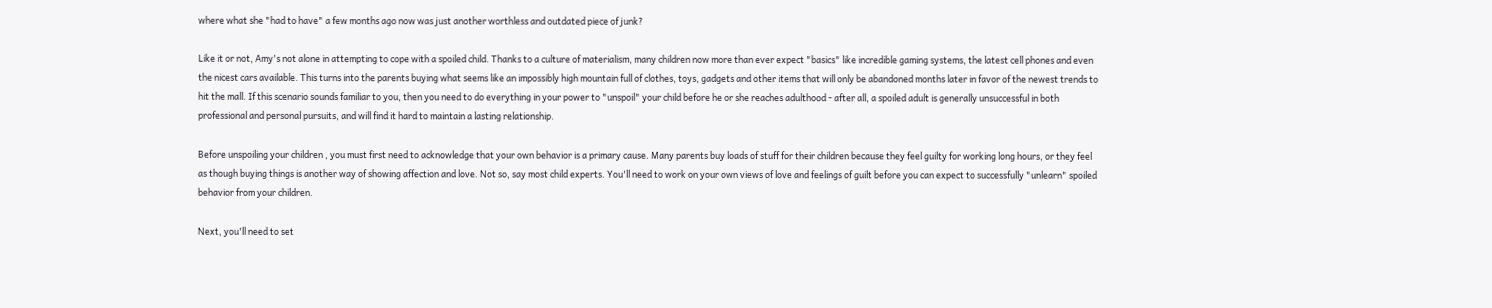where what she "had to have" a few months ago now was just another worthless and outdated piece of junk?

Like it or not, Amy's not alone in attempting to cope with a spoiled child. Thanks to a culture of materialism, many children now more than ever expect "basics" like incredible gaming systems, the latest cell phones and even the nicest cars available. This turns into the parents buying what seems like an impossibly high mountain full of clothes, toys, gadgets and other items that will only be abandoned months later in favor of the newest trends to hit the mall. If this scenario sounds familiar to you, then you need to do everything in your power to "unspoil" your child before he or she reaches adulthood - after all, a spoiled adult is generally unsuccessful in both professional and personal pursuits, and will find it hard to maintain a lasting relationship.

Before unspoiling your children , you must first need to acknowledge that your own behavior is a primary cause. Many parents buy loads of stuff for their children because they feel guilty for working long hours, or they feel as though buying things is another way of showing affection and love. Not so, say most child experts. You'll need to work on your own views of love and feelings of guilt before you can expect to successfully "unlearn" spoiled behavior from your children.

Next, you'll need to set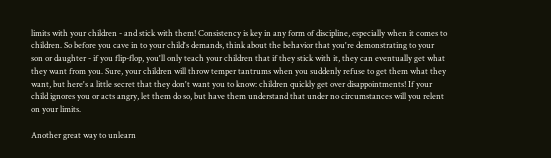limits with your children - and stick with them! Consistency is key in any form of discipline, especially when it comes to children. So before you cave in to your child's demands, think about the behavior that you're demonstrating to your son or daughter - if you flip-flop, you'll only teach your children that if they stick with it, they can eventually get what they want from you. Sure, your children will throw temper tantrums when you suddenly refuse to get them what they want, but here's a little secret that they don't want you to know: children quickly get over disappointments! If your child ignores you or acts angry, let them do so, but have them understand that under no circumstances will you relent on your limits.

Another great way to unlearn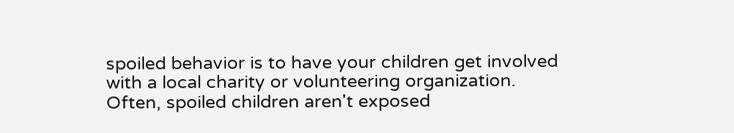spoiled behavior is to have your children get involved with a local charity or volunteering organization. Often, spoiled children aren't exposed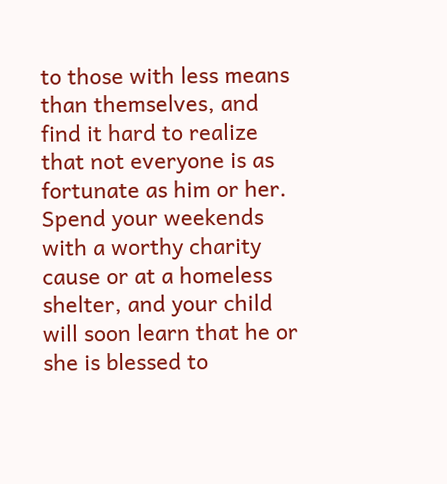to those with less means than themselves, and find it hard to realize that not everyone is as fortunate as him or her. Spend your weekends with a worthy charity cause or at a homeless shelter, and your child will soon learn that he or she is blessed to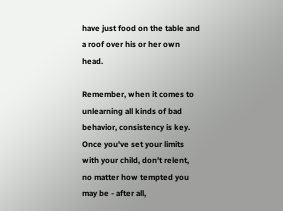have just food on the table and a roof over his or her own head.

Remember, when it comes to unlearning all kinds of bad behavior, consistency is key. Once you've set your limits with your child, don't relent, no matter how tempted you may be - after all,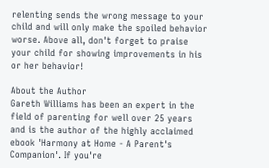relenting sends the wrong message to your child and will only make the spoiled behavior worse. Above all, don't forget to praise your child for showing improvements in his or her behavior!

About the Author
Gareth Williams has been an expert in the field of parenting for well over 25 years and is the author of the highly acclaimed ebook 'Harmony at Home - A Parent's Companion'. If you're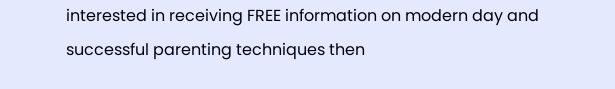interested in receiving FREE information on modern day and successful parenting techniques then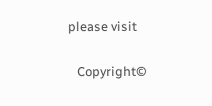please visit

   Copyright©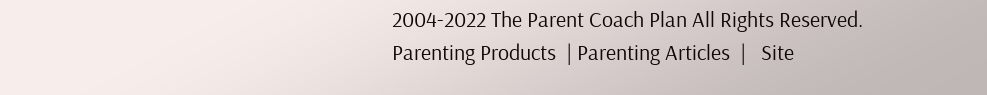2004-2022 The Parent Coach Plan All Rights Reserved.
Parenting Products  | Parenting Articles  |   Site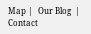Map |   Our Blog  |  Contact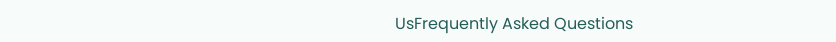UsFrequently Asked Questions